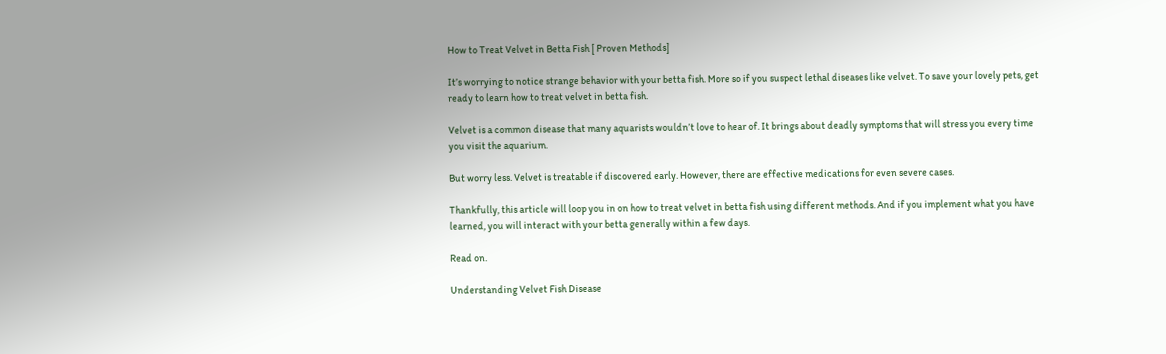How to Treat Velvet in Betta Fish [ Proven Methods]

It’s worrying to notice strange behavior with your betta fish. More so if you suspect lethal diseases like velvet. To save your lovely pets, get ready to learn how to treat velvet in betta fish.

Velvet is a common disease that many aquarists wouldn’t love to hear of. It brings about deadly symptoms that will stress you every time you visit the aquarium.

But worry less. Velvet is treatable if discovered early. However, there are effective medications for even severe cases.

Thankfully, this article will loop you in on how to treat velvet in betta fish using different methods. And if you implement what you have learned, you will interact with your betta generally within a few days.

Read on.

Understanding Velvet Fish Disease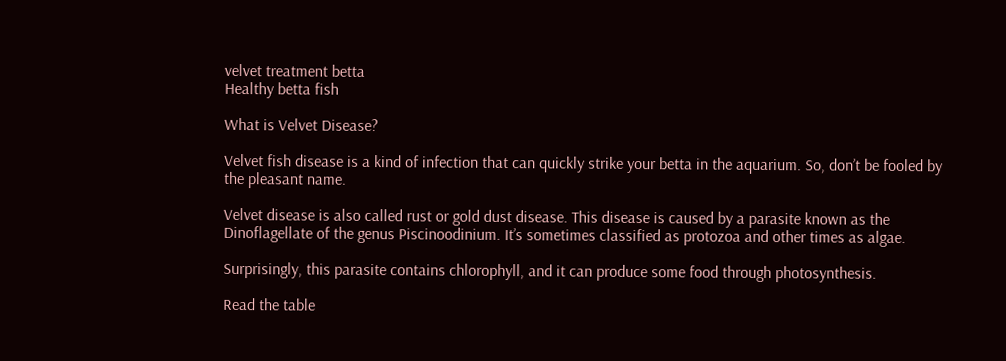velvet treatment betta
Healthy betta fish

What is Velvet Disease?

Velvet fish disease is a kind of infection that can quickly strike your betta in the aquarium. So, don’t be fooled by the pleasant name.

Velvet disease is also called rust or gold dust disease. This disease is caused by a parasite known as the Dinoflagellate of the genus Piscinoodinium. It’s sometimes classified as protozoa and other times as algae.

Surprisingly, this parasite contains chlorophyll, and it can produce some food through photosynthesis.

Read the table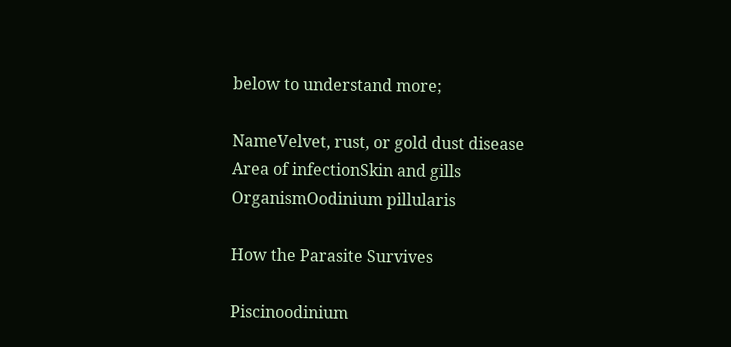below to understand more;

NameVelvet, rust, or gold dust disease
Area of infectionSkin and gills
OrganismOodinium pillularis

How the Parasite Survives

Piscinoodinium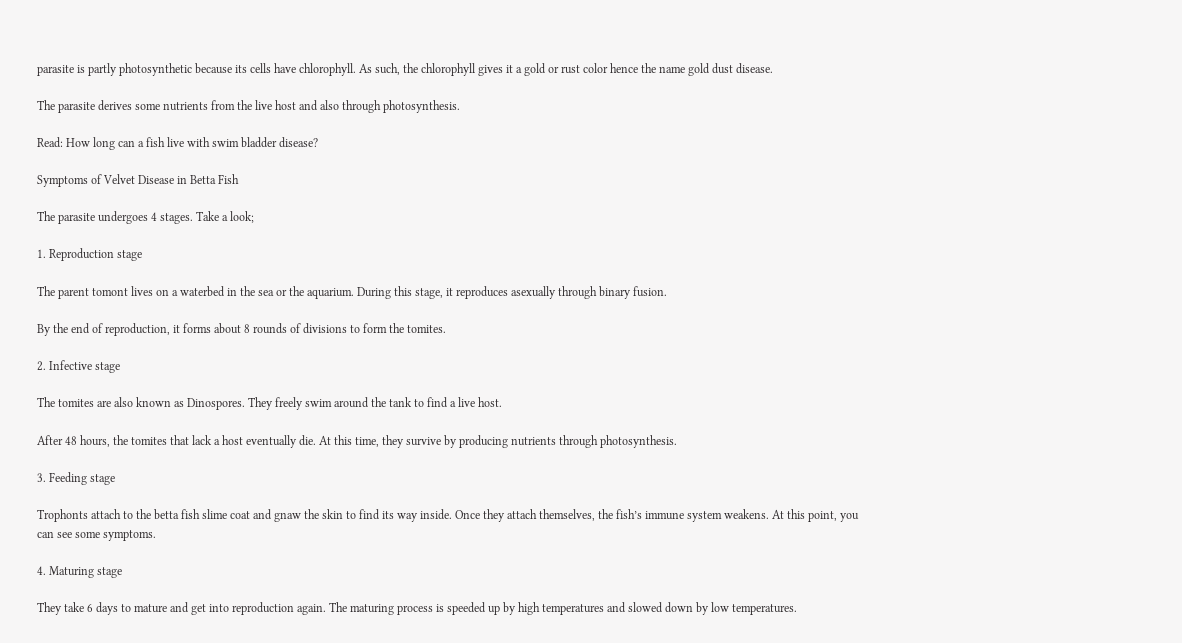parasite is partly photosynthetic because its cells have chlorophyll. As such, the chlorophyll gives it a gold or rust color hence the name gold dust disease.

The parasite derives some nutrients from the live host and also through photosynthesis.

Read: How long can a fish live with swim bladder disease?

Symptoms of Velvet Disease in Betta Fish

The parasite undergoes 4 stages. Take a look;

1. Reproduction stage

The parent tomont lives on a waterbed in the sea or the aquarium. During this stage, it reproduces asexually through binary fusion.

By the end of reproduction, it forms about 8 rounds of divisions to form the tomites.

2. Infective stage

The tomites are also known as Dinospores. They freely swim around the tank to find a live host.

After 48 hours, the tomites that lack a host eventually die. At this time, they survive by producing nutrients through photosynthesis.

3. Feeding stage

Trophonts attach to the betta fish slime coat and gnaw the skin to find its way inside. Once they attach themselves, the fish’s immune system weakens. At this point, you can see some symptoms.

4. Maturing stage

They take 6 days to mature and get into reproduction again. The maturing process is speeded up by high temperatures and slowed down by low temperatures.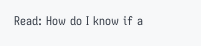Read: How do I know if a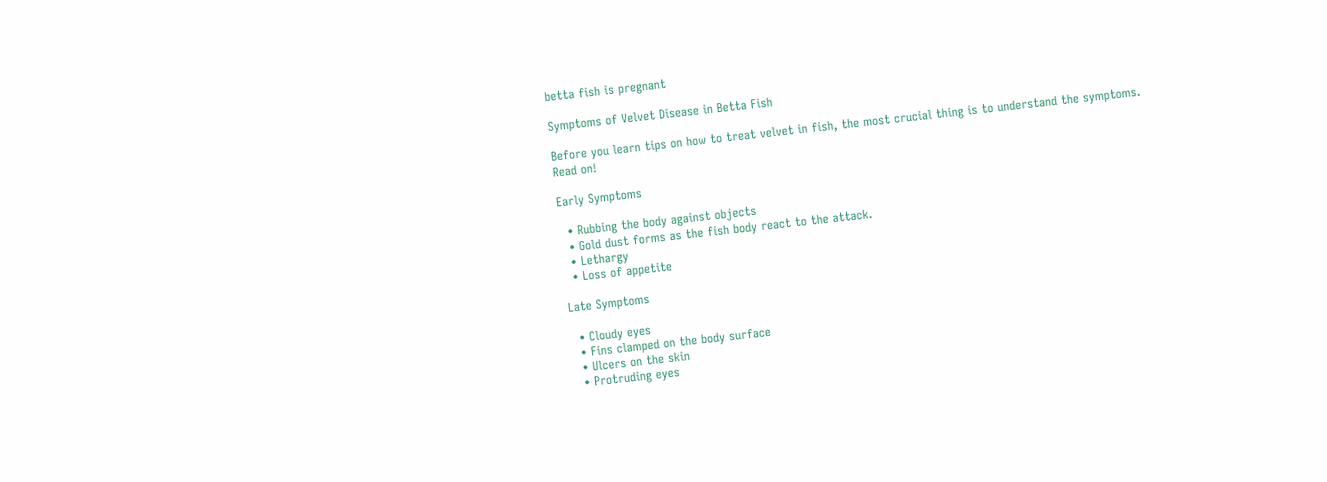betta fish is pregnant

Symptoms of Velvet Disease in Betta Fish

Before you learn tips on how to treat velvet in fish, the most crucial thing is to understand the symptoms. Read on!

Early Symptoms

  • Rubbing the body against objects
  • Gold dust forms as the fish body react to the attack.
  • Lethargy
  • Loss of appetite

Late Symptoms

  • Cloudy eyes
  • Fins clamped on the body surface
  • Ulcers on the skin
  • Protruding eyes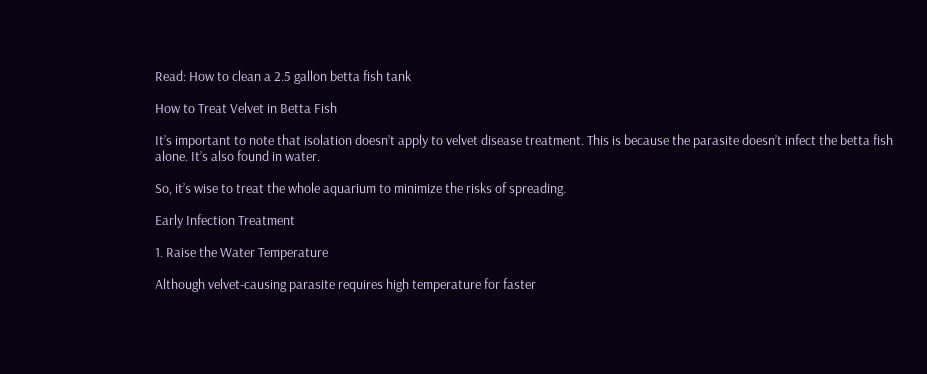Read: How to clean a 2.5 gallon betta fish tank

How to Treat Velvet in Betta Fish

It’s important to note that isolation doesn’t apply to velvet disease treatment. This is because the parasite doesn’t infect the betta fish alone. It’s also found in water.

So, it’s wise to treat the whole aquarium to minimize the risks of spreading.

Early Infection Treatment

1. Raise the Water Temperature

Although velvet-causing parasite requires high temperature for faster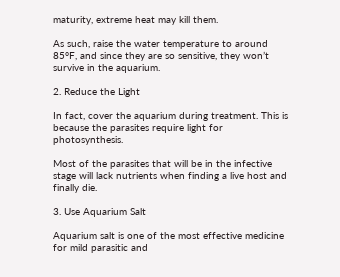maturity, extreme heat may kill them.

As such, raise the water temperature to around 85°F, and since they are so sensitive, they won’t survive in the aquarium.

2. Reduce the Light

In fact, cover the aquarium during treatment. This is because the parasites require light for photosynthesis.

Most of the parasites that will be in the infective stage will lack nutrients when finding a live host and finally die.

3. Use Aquarium Salt

Aquarium salt is one of the most effective medicine for mild parasitic and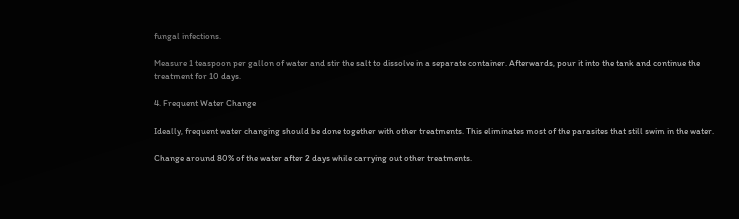fungal infections.

Measure 1 teaspoon per gallon of water and stir the salt to dissolve in a separate container. Afterwards, pour it into the tank and continue the treatment for 10 days.

4. Frequent Water Change

Ideally, frequent water changing should be done together with other treatments. This eliminates most of the parasites that still swim in the water.

Change around 80% of the water after 2 days while carrying out other treatments.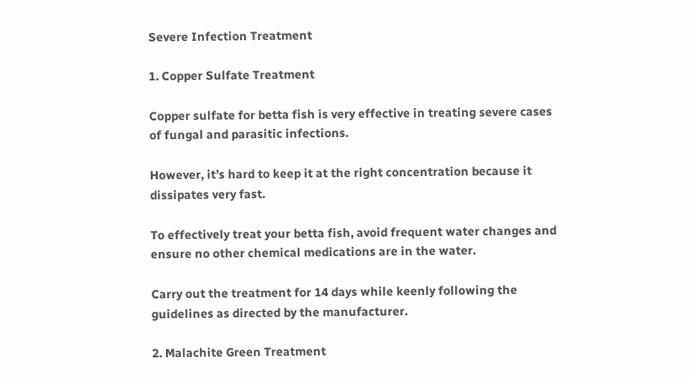Severe Infection Treatment

1. Copper Sulfate Treatment

Copper sulfate for betta fish is very effective in treating severe cases of fungal and parasitic infections.

However, it’s hard to keep it at the right concentration because it dissipates very fast.

To effectively treat your betta fish, avoid frequent water changes and ensure no other chemical medications are in the water.

Carry out the treatment for 14 days while keenly following the guidelines as directed by the manufacturer.

2. Malachite Green Treatment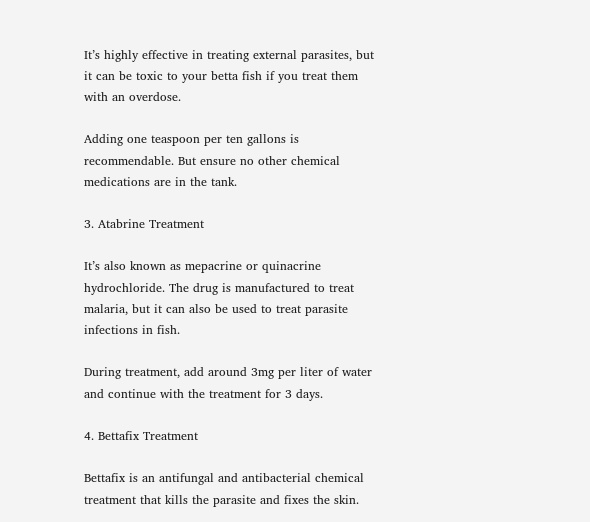It’s highly effective in treating external parasites, but it can be toxic to your betta fish if you treat them with an overdose.

Adding one teaspoon per ten gallons is recommendable. But ensure no other chemical medications are in the tank.

3. Atabrine Treatment

It’s also known as mepacrine or quinacrine hydrochloride. The drug is manufactured to treat malaria, but it can also be used to treat parasite infections in fish.

During treatment, add around 3mg per liter of water and continue with the treatment for 3 days.

4. Bettafix Treatment

Bettafix is an antifungal and antibacterial chemical treatment that kills the parasite and fixes the skin.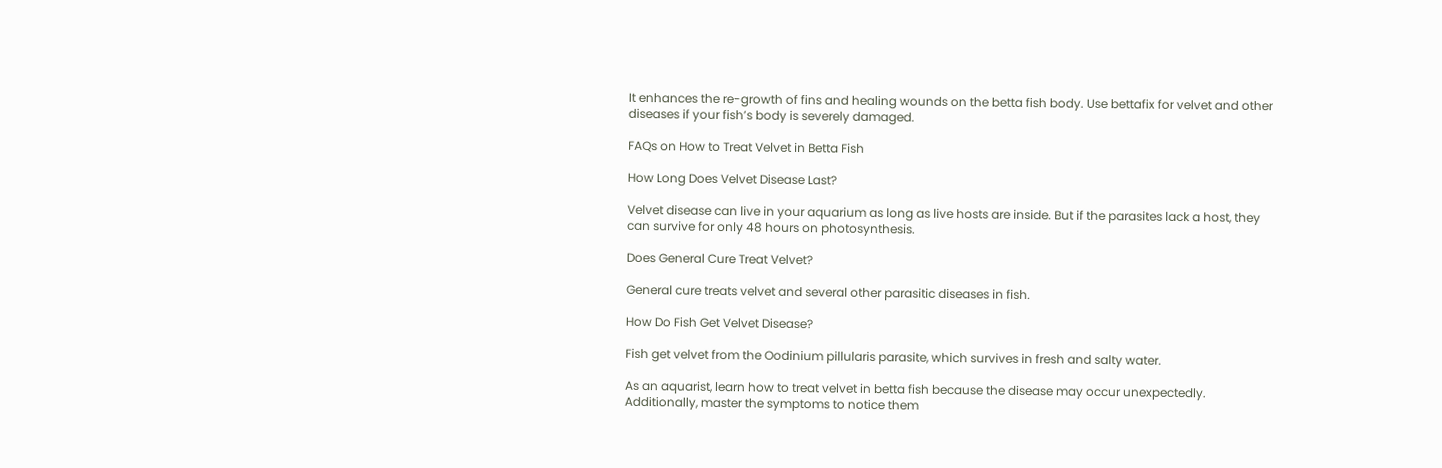It enhances the re-growth of fins and healing wounds on the betta fish body. Use bettafix for velvet and other diseases if your fish’s body is severely damaged.

FAQs on How to Treat Velvet in Betta Fish

How Long Does Velvet Disease Last?

Velvet disease can live in your aquarium as long as live hosts are inside. But if the parasites lack a host, they can survive for only 48 hours on photosynthesis.

Does General Cure Treat Velvet?

General cure treats velvet and several other parasitic diseases in fish.

How Do Fish Get Velvet Disease?

Fish get velvet from the Oodinium pillularis parasite, which survives in fresh and salty water.

As an aquarist, learn how to treat velvet in betta fish because the disease may occur unexpectedly. Additionally, master the symptoms to notice them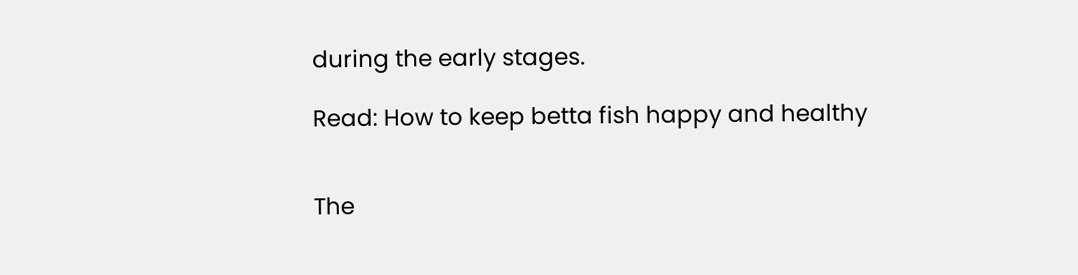during the early stages.

Read: How to keep betta fish happy and healthy


The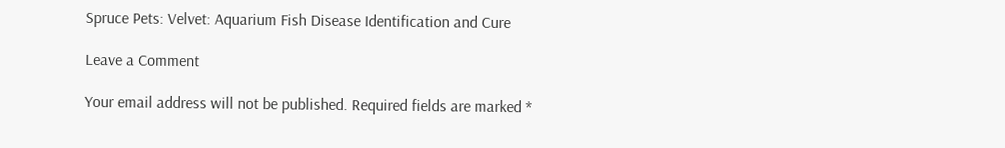Spruce Pets: Velvet: Aquarium Fish Disease Identification and Cure

Leave a Comment

Your email address will not be published. Required fields are marked *